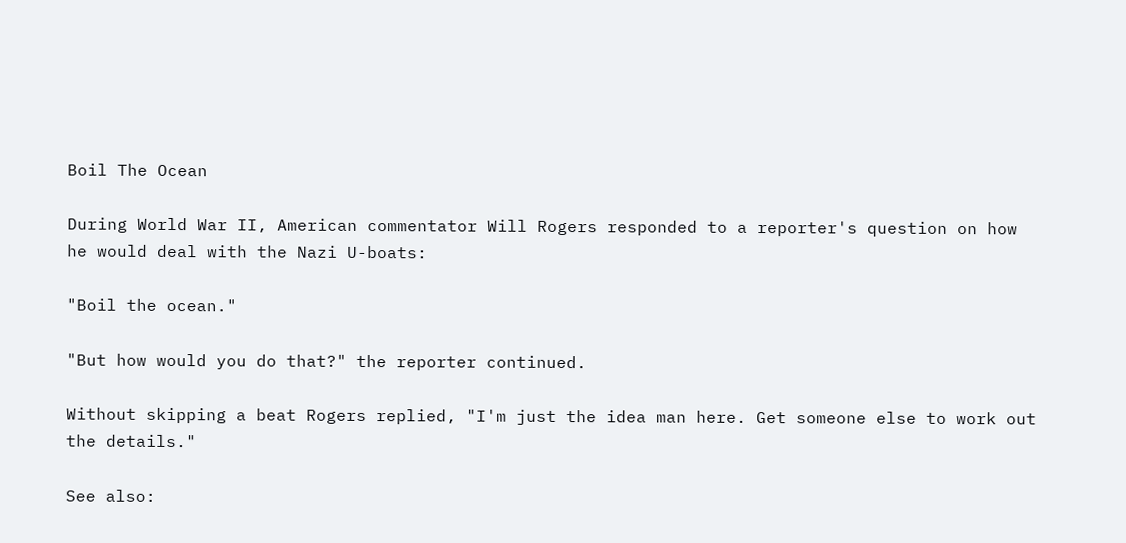Boil The Ocean

During World War II, American commentator Will Rogers responded to a reporter's question on how he would deal with the Nazi U-boats:

"Boil the ocean."

"But how would you do that?" the reporter continued.

Without skipping a beat Rogers replied, "I'm just the idea man here. Get someone else to work out the details."

See also: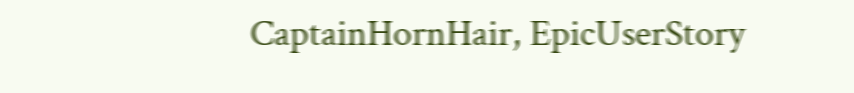CaptainHornHair, EpicUserStory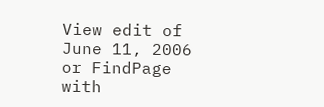View edit of June 11, 2006 or FindPage with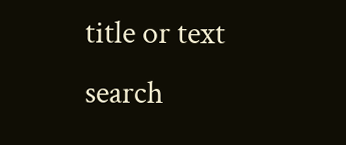title or text search